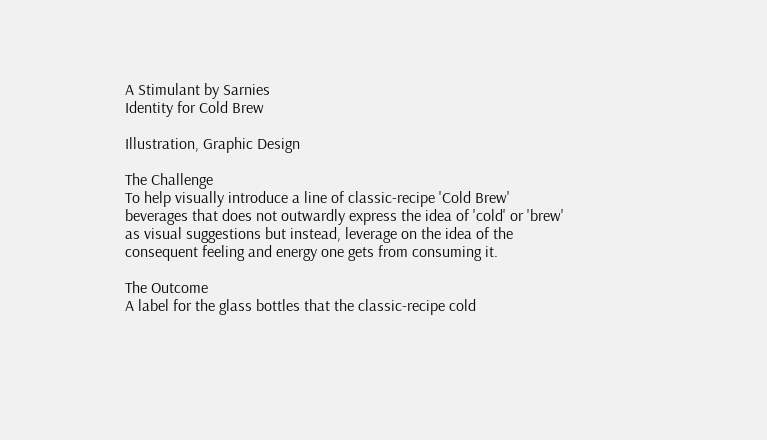A Stimulant by Sarnies
Identity for Cold Brew

Illustration, Graphic Design

The Challenge
To help visually introduce a line of classic-recipe 'Cold Brew' beverages that does not outwardly express the idea of 'cold' or 'brew' as visual suggestions but instead, leverage on the idea of the consequent feeling and energy one gets from consuming it.

The Outcome
A label for the glass bottles that the classic-recipe cold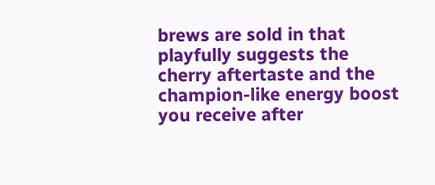brews are sold in that playfully suggests the cherry aftertaste and the champion-like energy boost you receive after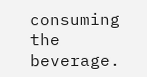consuming the beverage.